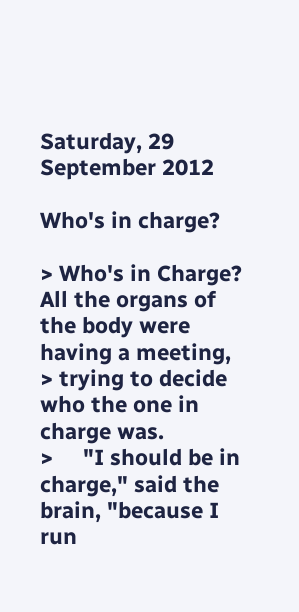Saturday, 29 September 2012

Who's in charge?

> Who's in Charge?      All the organs of the body were having a meeting,
> trying to decide who the one in charge was.
>     "I should be in charge," said the brain, "because I run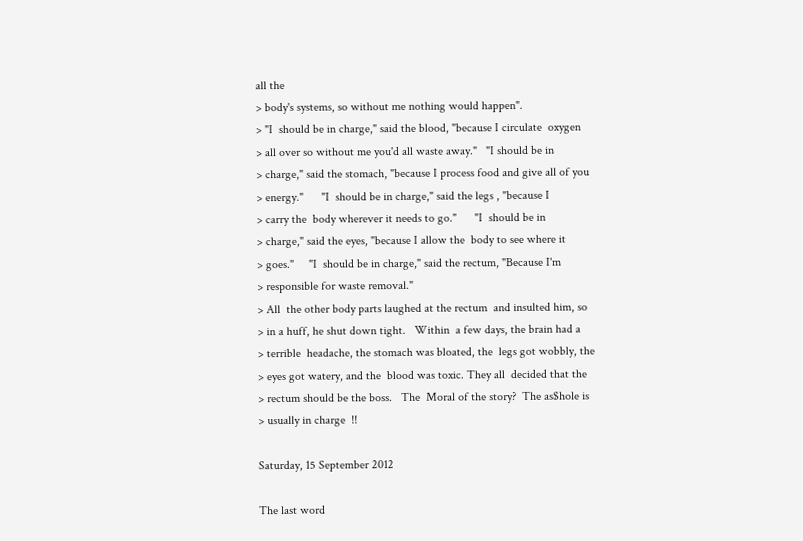all the
> body's systems, so without me nothing would happen".
> "I  should be in charge," said the blood, "because I circulate  oxygen
> all over so without me you'd all waste away."   "I should be in
> charge," said the stomach, "because I process food and give all of you
> energy."      "I  should be in charge," said the legs , "because I
> carry the  body wherever it needs to go."      "I  should be in
> charge," said the eyes, "because I allow the  body to see where it
> goes."     "I  should be in charge," said the rectum, "Because I'm
> responsible for waste removal."
> All  the other body parts laughed at the rectum  and insulted him, so
> in a huff, he shut down tight.   Within  a few days, the brain had a
> terrible  headache, the stomach was bloated, the  legs got wobbly, the
> eyes got watery, and the  blood was toxic. They all  decided that the
> rectum should be the boss.   The  Moral of the story?  The as$hole is
> usually in charge  !!

Saturday, 15 September 2012

The last word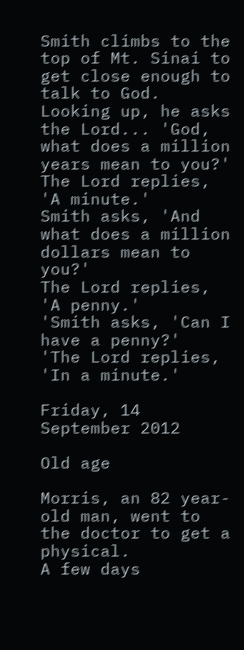Smith climbs to the top of Mt. Sinai to get close enough to talk to God. Looking up, he asks the Lord... 'God, what does a million years mean to you?'
The Lord replies, 'A minute.'
Smith asks, 'And what does a million dollars mean to you?'
The Lord replies, 'A penny.'
'Smith asks, 'Can I have a penny?'
'The Lord replies, 'In a minute.'

Friday, 14 September 2012

Old age

Morris, an 82 year-old man, went to the doctor to get a physical.
A few days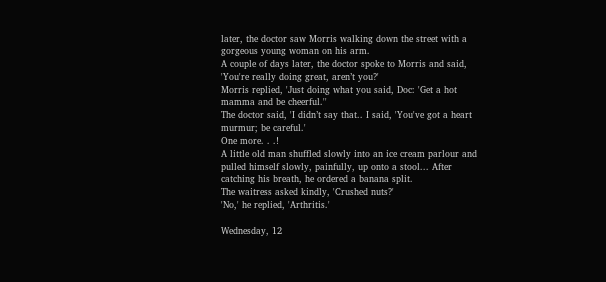later, the doctor saw Morris walking down the street with a gorgeous young woman on his arm.
A couple of days later, the doctor spoke to Morris and said, 'You're really doing great, aren’t you?'
Morris replied, 'Just doing what you said, Doc: 'Get a hot mamma and be cheerful.''
The doctor said, 'I didn’t say that.. I said, 'You've got a heart murmur; be careful.'
One more. . .!
A little old man shuffled slowly into an ice cream parlour and pulled himself slowly, painfully, up onto a stool... After catching his breath, he ordered a banana split.
The waitress asked kindly, 'Crushed nuts?'
'No,' he replied, 'Arthritis.'

Wednesday, 12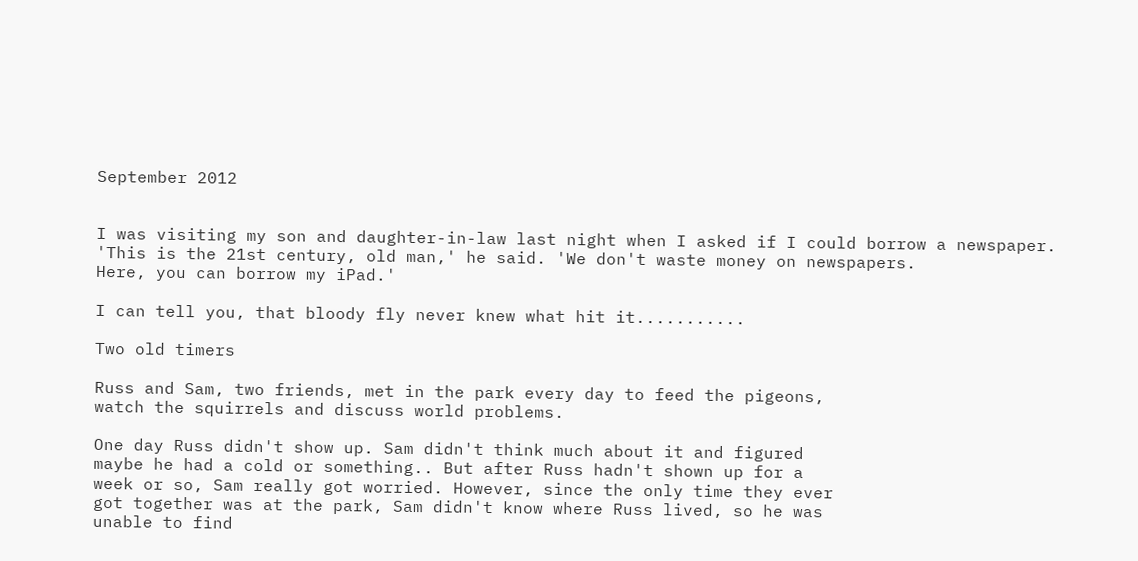September 2012


I was visiting my son and daughter-in-law last night when I asked if I could borrow a newspaper.
'This is the 21st century, old man,' he said. 'We don't waste money on newspapers.
Here, you can borrow my iPad.'

I can tell you, that bloody fly never knew what hit it...........

Two old timers

Russ and Sam, two friends, met in the park every day to feed the pigeons,
watch the squirrels and discuss world problems.

One day Russ didn't show up. Sam didn't think much about it and figured
maybe he had a cold or something.. But after Russ hadn't shown up for a
week or so, Sam really got worried. However, since the only time they ever
got together was at the park, Sam didn't know where Russ lived, so he was
unable to find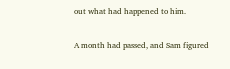out what had happened to him.

A month had passed, and Sam figured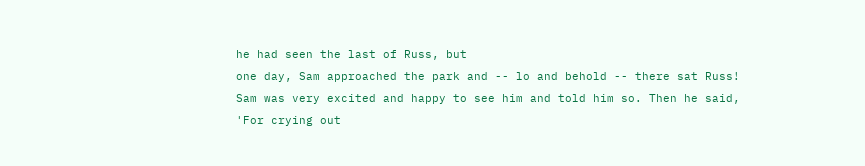he had seen the last of Russ, but
one day, Sam approached the park and -- lo and behold -- there sat Russ!
Sam was very excited and happy to see him and told him so. Then he said,
'For crying out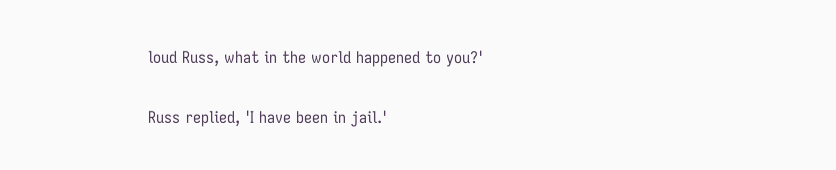loud Russ, what in the world happened to you?'

Russ replied, 'I have been in jail.'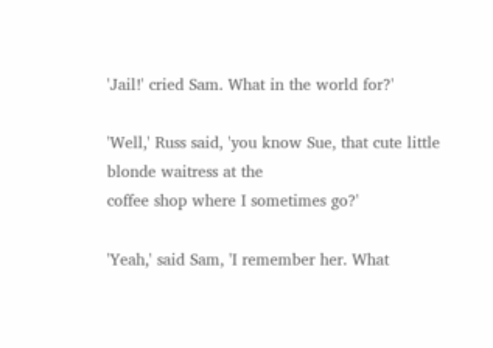'Jail!' cried Sam. What in the world for?'

'Well,' Russ said, 'you know Sue, that cute little blonde waitress at the
coffee shop where I sometimes go?'

'Yeah,' said Sam, 'I remember her. What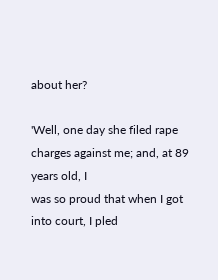about her?

'Well, one day she filed rape charges against me; and, at 89 years old, I
was so proud that when I got into court, I pled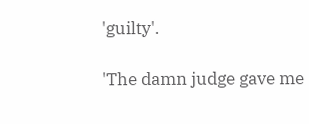'guilty'.

'The damn judge gave me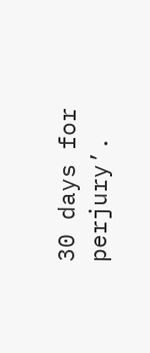30 days for perjury’.